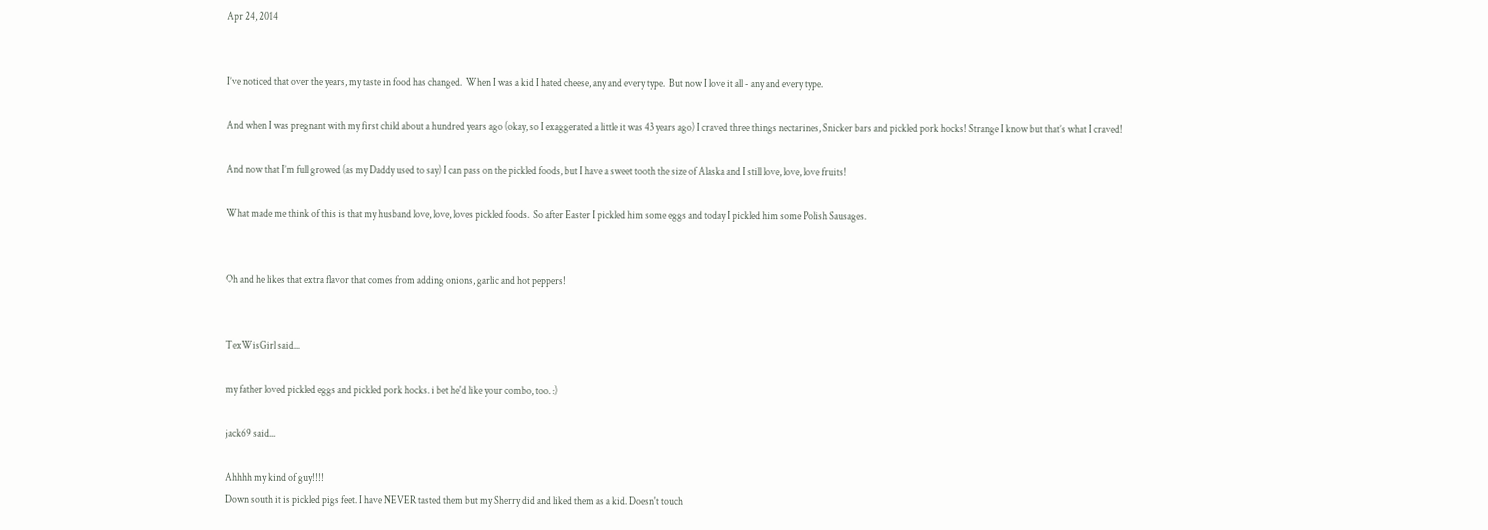Apr 24, 2014


I’ve noticed that over the years, my taste in food has changed.  When I was a kid I hated cheese, any and every type.  But now I love it all - any and every type.

And when I was pregnant with my first child about a hundred years ago (okay, so I exaggerated a little it was 43 years ago) I craved three things nectarines, Snicker bars and pickled pork hocks! Strange I know but that’s what I craved!

And now that I’m full growed (as my Daddy used to say) I can pass on the pickled foods, but I have a sweet tooth the size of Alaska and I still love, love, love fruits!

What made me think of this is that my husband love, love, loves pickled foods.  So after Easter I pickled him some eggs and today I pickled him some Polish Sausages.


Oh and he likes that extra flavor that comes from adding onions, garlic and hot peppers!


TexWisGirl said...

my father loved pickled eggs and pickled pork hocks. i bet he'd like your combo, too. :)

jack69 said...

Ahhhh my kind of guy!!!!
Down south it is pickled pigs feet. I have NEVER tasted them but my Sherry did and liked them as a kid. Doesn't touch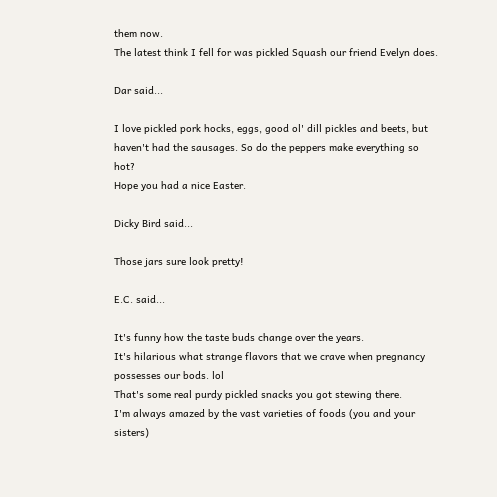them now.
The latest think I fell for was pickled Squash our friend Evelyn does.

Dar said...

I love pickled pork hocks, eggs, good ol' dill pickles and beets, but haven't had the sausages. So do the peppers make everything so hot?
Hope you had a nice Easter.

Dicky Bird said...

Those jars sure look pretty!

E.C. said...

It's funny how the taste buds change over the years.
It's hilarious what strange flavors that we crave when pregnancy possesses our bods. lol
That's some real purdy pickled snacks you got stewing there.
I'm always amazed by the vast varieties of foods (you and your sisters)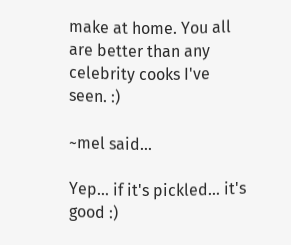make at home. You all are better than any celebrity cooks I've seen. :)

~mel said...

Yep... if it's pickled... it's good :)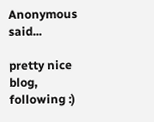Anonymous said...

pretty nice blog, following :)